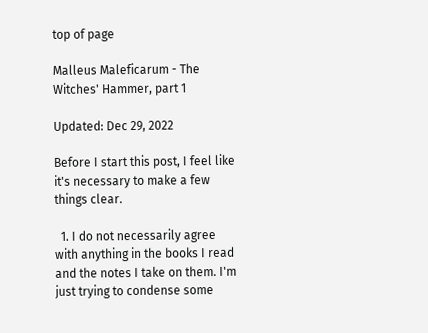top of page

Malleus Maleficarum - The Witches' Hammer, part 1

Updated: Dec 29, 2022

Before I start this post, I feel like it's necessary to make a few things clear.

  1. I do not necessarily agree with anything in the books I read and the notes I take on them. I'm just trying to condense some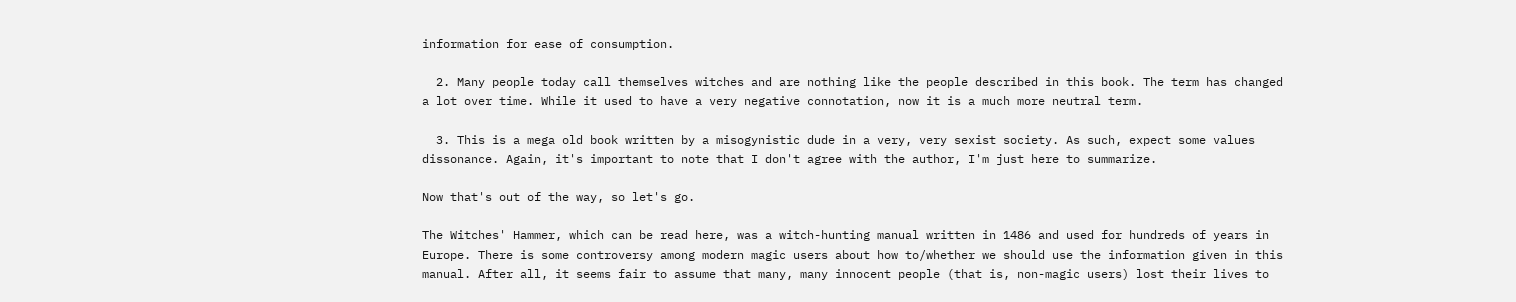information for ease of consumption.

  2. Many people today call themselves witches and are nothing like the people described in this book. The term has changed a lot over time. While it used to have a very negative connotation, now it is a much more neutral term.

  3. This is a mega old book written by a misogynistic dude in a very, very sexist society. As such, expect some values dissonance. Again, it's important to note that I don't agree with the author, I'm just here to summarize.

Now that's out of the way, so let's go.

The Witches' Hammer, which can be read here, was a witch-hunting manual written in 1486 and used for hundreds of years in Europe. There is some controversy among modern magic users about how to/whether we should use the information given in this manual. After all, it seems fair to assume that many, many innocent people (that is, non-magic users) lost their lives to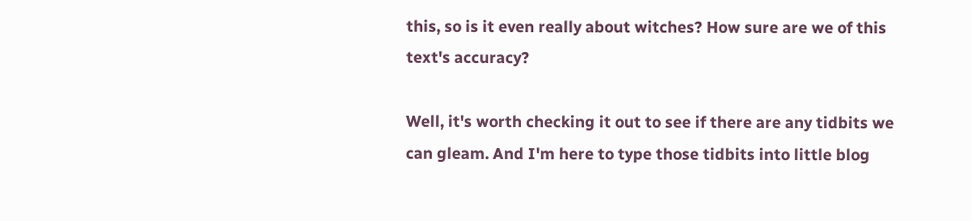this, so is it even really about witches? How sure are we of this text's accuracy?

Well, it's worth checking it out to see if there are any tidbits we can gleam. And I'm here to type those tidbits into little blog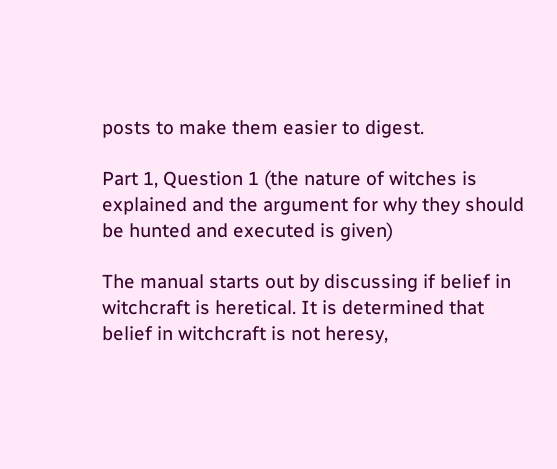posts to make them easier to digest.

Part 1, Question 1 (the nature of witches is explained and the argument for why they should be hunted and executed is given)

The manual starts out by discussing if belief in witchcraft is heretical. It is determined that belief in witchcraft is not heresy,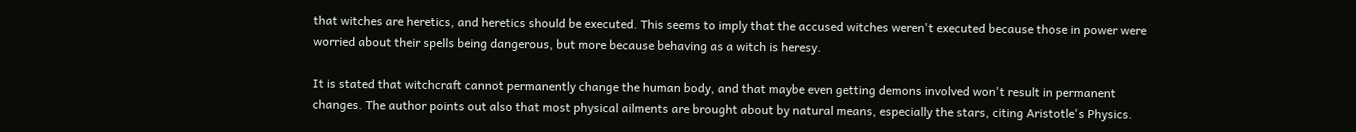that witches are heretics, and heretics should be executed. This seems to imply that the accused witches weren't executed because those in power were worried about their spells being dangerous, but more because behaving as a witch is heresy.

It is stated that witchcraft cannot permanently change the human body, and that maybe even getting demons involved won't result in permanent changes. The author points out also that most physical ailments are brought about by natural means, especially the stars, citing Aristotle's Physics.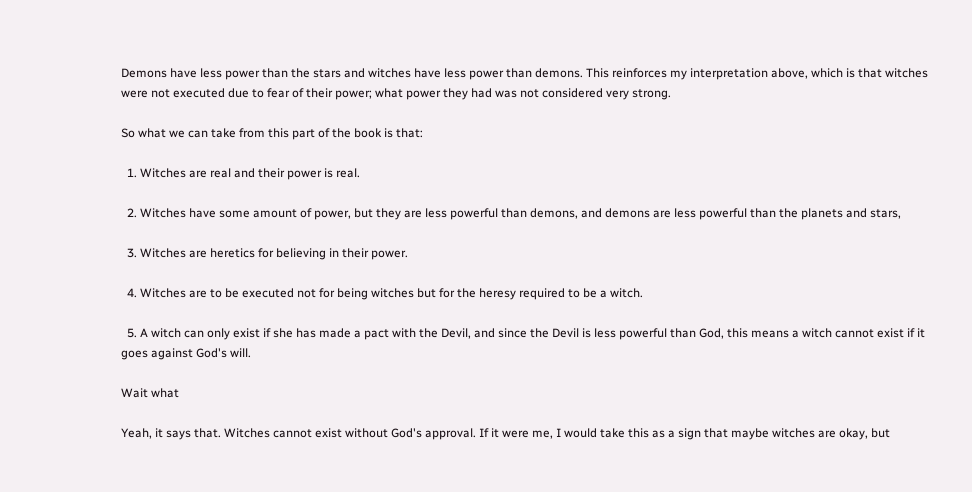Demons have less power than the stars and witches have less power than demons. This reinforces my interpretation above, which is that witches were not executed due to fear of their power; what power they had was not considered very strong.

So what we can take from this part of the book is that:

  1. Witches are real and their power is real.

  2. Witches have some amount of power, but they are less powerful than demons, and demons are less powerful than the planets and stars,

  3. Witches are heretics for believing in their power.

  4. Witches are to be executed not for being witches but for the heresy required to be a witch.

  5. A witch can only exist if she has made a pact with the Devil, and since the Devil is less powerful than God, this means a witch cannot exist if it goes against God's will.

Wait what

Yeah, it says that. Witches cannot exist without God's approval. If it were me, I would take this as a sign that maybe witches are okay, but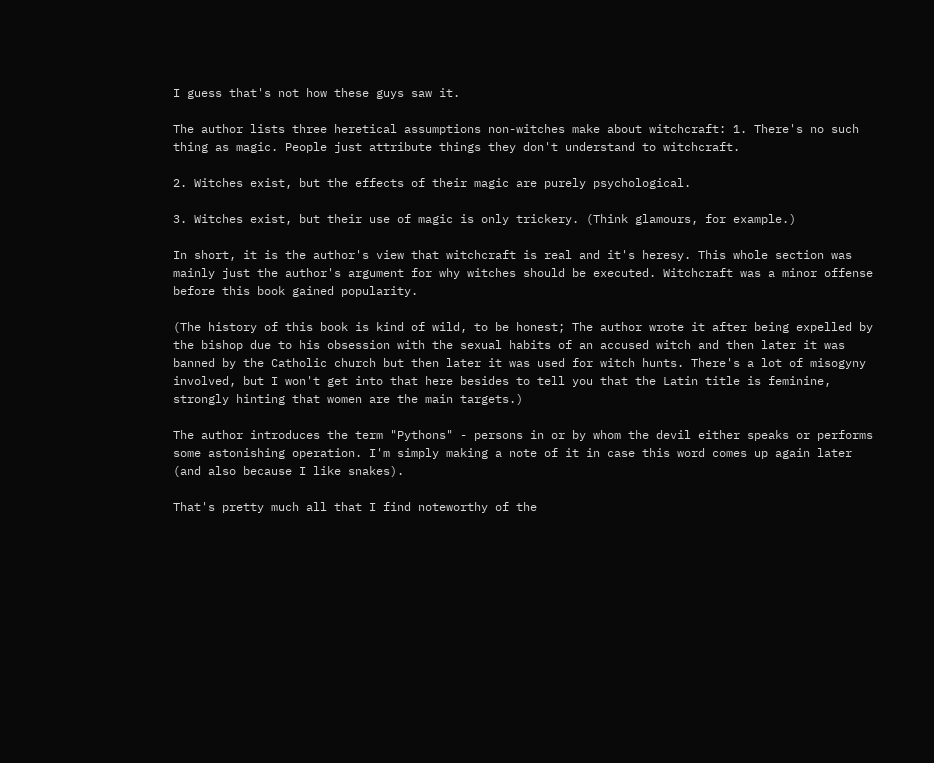I guess that's not how these guys saw it.

The author lists three heretical assumptions non-witches make about witchcraft: 1. There's no such thing as magic. People just attribute things they don't understand to witchcraft.

2. Witches exist, but the effects of their magic are purely psychological.

3. Witches exist, but their use of magic is only trickery. (Think glamours, for example.)

In short, it is the author's view that witchcraft is real and it's heresy. This whole section was mainly just the author's argument for why witches should be executed. Witchcraft was a minor offense before this book gained popularity.

(The history of this book is kind of wild, to be honest; The author wrote it after being expelled by the bishop due to his obsession with the sexual habits of an accused witch and then later it was banned by the Catholic church but then later it was used for witch hunts. There's a lot of misogyny involved, but I won't get into that here besides to tell you that the Latin title is feminine, strongly hinting that women are the main targets.)

The author introduces the term "Pythons" - persons in or by whom the devil either speaks or performs some astonishing operation. I'm simply making a note of it in case this word comes up again later (and also because I like snakes).

That's pretty much all that I find noteworthy of the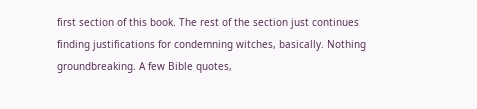first section of this book. The rest of the section just continues finding justifications for condemning witches, basically. Nothing groundbreaking. A few Bible quotes,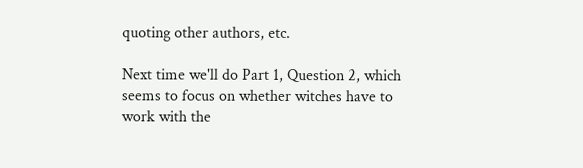quoting other authors, etc.

Next time we'll do Part 1, Question 2, which seems to focus on whether witches have to work with the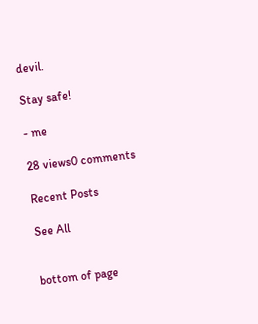devil.

Stay safe!

- me

28 views0 comments

Recent Posts

See All


bottom of page